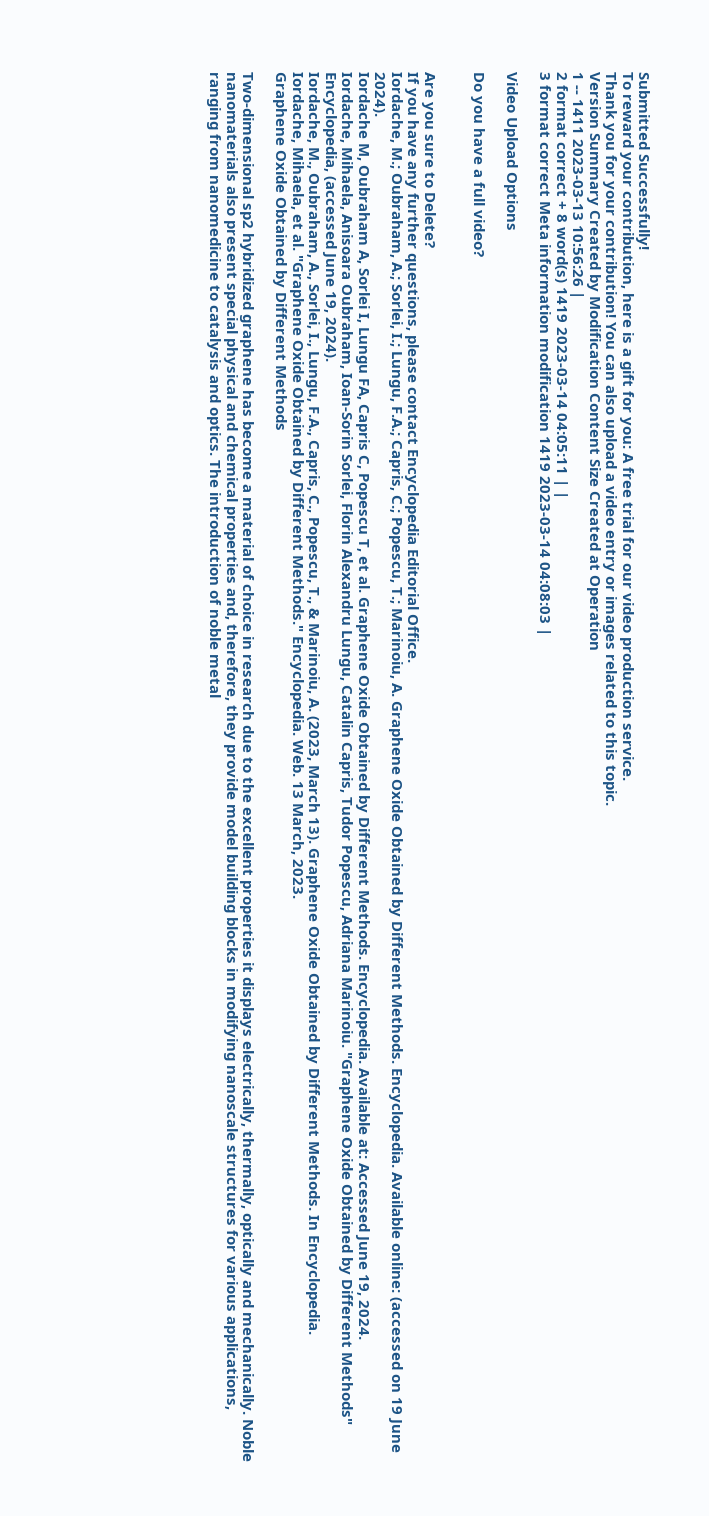Submitted Successfully!
To reward your contribution, here is a gift for you: A free trial for our video production service.
Thank you for your contribution! You can also upload a video entry or images related to this topic.
Version Summary Created by Modification Content Size Created at Operation
1 -- 1411 2023-03-13 10:56:26 |
2 format correct + 8 word(s) 1419 2023-03-14 04:05:11 | |
3 format correct Meta information modification 1419 2023-03-14 04:08:03 |

Video Upload Options

Do you have a full video?


Are you sure to Delete?
If you have any further questions, please contact Encyclopedia Editorial Office.
Iordache, M.; Oubraham, A.; Sorlei, I.; Lungu, F.A.; Capris, C.; Popescu, T.; Marinoiu, A. Graphene Oxide Obtained by Different Methods. Encyclopedia. Available online: (accessed on 19 June 2024).
Iordache M, Oubraham A, Sorlei I, Lungu FA, Capris C, Popescu T, et al. Graphene Oxide Obtained by Different Methods. Encyclopedia. Available at: Accessed June 19, 2024.
Iordache, Mihaela, Anisoara Oubraham, Ioan-Sorin Sorlei, Florin Alexandru Lungu, Catalin Capris, Tudor Popescu, Adriana Marinoiu. "Graphene Oxide Obtained by Different Methods" Encyclopedia, (accessed June 19, 2024).
Iordache, M., Oubraham, A., Sorlei, I., Lungu, F.A., Capris, C., Popescu, T., & Marinoiu, A. (2023, March 13). Graphene Oxide Obtained by Different Methods. In Encyclopedia.
Iordache, Mihaela, et al. "Graphene Oxide Obtained by Different Methods." Encyclopedia. Web. 13 March, 2023.
Graphene Oxide Obtained by Different Methods

Two-dimensional sp2 hybridized graphene has become a material of choice in research due to the excellent properties it displays electrically, thermally, optically and mechanically. Noble nanomaterials also present special physical and chemical properties and, therefore, they provide model building blocks in modifying nanoscale structures for various applications, ranging from nanomedicine to catalysis and optics. The introduction of noble metal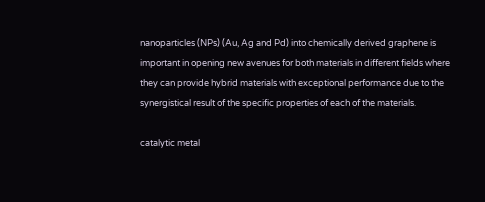nanoparticles (NPs) (Au, Ag and Pd) into chemically derived graphene is important in opening new avenues for both materials in different fields where they can provide hybrid materials with exceptional performance due to the synergistical result of the specific properties of each of the materials.

catalytic metal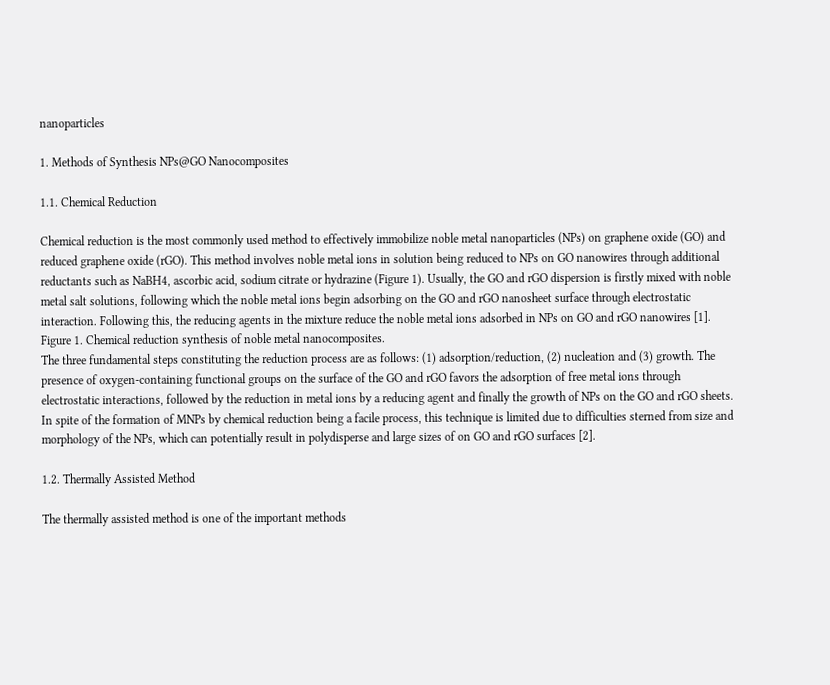nanoparticles

1. Methods of Synthesis NPs@GO Nanocomposites

1.1. Chemical Reduction

Chemical reduction is the most commonly used method to effectively immobilize noble metal nanoparticles (NPs) on graphene oxide (GO) and reduced graphene oxide (rGO). This method involves noble metal ions in solution being reduced to NPs on GO nanowires through additional reductants such as NaBH4, ascorbic acid, sodium citrate or hydrazine (Figure 1). Usually, the GO and rGO dispersion is firstly mixed with noble metal salt solutions, following which the noble metal ions begin adsorbing on the GO and rGO nanosheet surface through electrostatic interaction. Following this, the reducing agents in the mixture reduce the noble metal ions adsorbed in NPs on GO and rGO nanowires [1].
Figure 1. Chemical reduction synthesis of noble metal nanocomposites.
The three fundamental steps constituting the reduction process are as follows: (1) adsorption/reduction, (2) nucleation and (3) growth. The presence of oxygen-containing functional groups on the surface of the GO and rGO favors the adsorption of free metal ions through electrostatic interactions, followed by the reduction in metal ions by a reducing agent and finally the growth of NPs on the GO and rGO sheets. In spite of the formation of MNPs by chemical reduction being a facile process, this technique is limited due to difficulties sterned from size and morphology of the NPs, which can potentially result in polydisperse and large sizes of on GO and rGO surfaces [2].

1.2. Thermally Assisted Method

The thermally assisted method is one of the important methods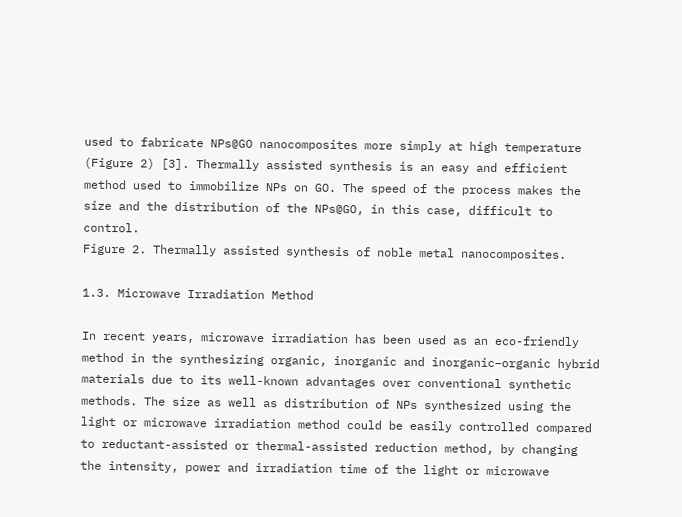used to fabricate NPs@GO nanocomposites more simply at high temperature (Figure 2) [3]. Thermally assisted synthesis is an easy and efficient method used to immobilize NPs on GO. The speed of the process makes the size and the distribution of the NPs@GO, in this case, difficult to control.
Figure 2. Thermally assisted synthesis of noble metal nanocomposites.

1.3. Microwave Irradiation Method

In recent years, microwave irradiation has been used as an eco-friendly method in the synthesizing organic, inorganic and inorganic–organic hybrid materials due to its well-known advantages over conventional synthetic methods. The size as well as distribution of NPs synthesized using the light or microwave irradiation method could be easily controlled compared to reductant-assisted or thermal-assisted reduction method, by changing the intensity, power and irradiation time of the light or microwave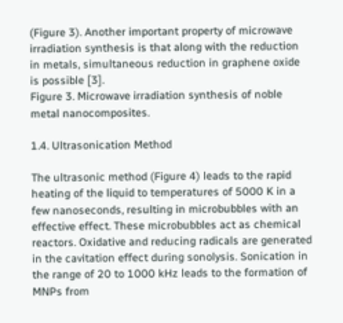(Figure 3). Another important property of microwave irradiation synthesis is that along with the reduction in metals, simultaneous reduction in graphene oxide is possible [3].
Figure 3. Microwave irradiation synthesis of noble metal nanocomposites.

1.4. Ultrasonication Method

The ultrasonic method (Figure 4) leads to the rapid heating of the liquid to temperatures of 5000 K in a few nanoseconds, resulting in microbubbles with an effective effect. These microbubbles act as chemical reactors. Oxidative and reducing radicals are generated in the cavitation effect during sonolysis. Sonication in the range of 20 to 1000 kHz leads to the formation of MNPs from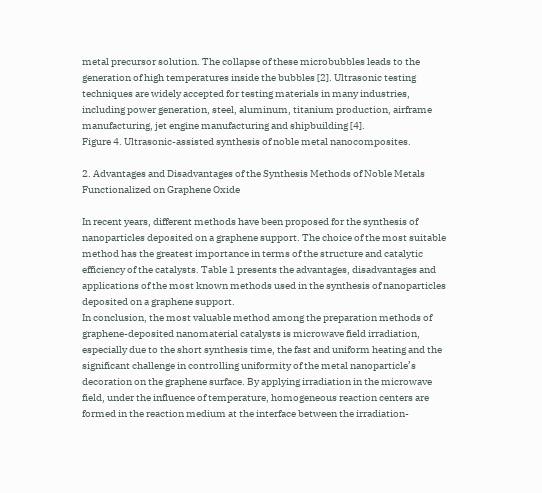metal precursor solution. The collapse of these microbubbles leads to the generation of high temperatures inside the bubbles [2]. Ultrasonic testing techniques are widely accepted for testing materials in many industries, including power generation, steel, aluminum, titanium production, airframe manufacturing, jet engine manufacturing and shipbuilding [4].
Figure 4. Ultrasonic-assisted synthesis of noble metal nanocomposites.

2. Advantages and Disadvantages of the Synthesis Methods of Noble Metals Functionalized on Graphene Oxide

In recent years, different methods have been proposed for the synthesis of nanoparticles deposited on a graphene support. The choice of the most suitable method has the greatest importance in terms of the structure and catalytic efficiency of the catalysts. Table 1 presents the advantages, disadvantages and applications of the most known methods used in the synthesis of nanoparticles deposited on a graphene support.
In conclusion, the most valuable method among the preparation methods of graphene-deposited nanomaterial catalysts is microwave field irradiation, especially due to the short synthesis time, the fast and uniform heating and the significant challenge in controlling uniformity of the metal nanoparticle’s decoration on the graphene surface. By applying irradiation in the microwave field, under the influence of temperature, homogeneous reaction centers are formed in the reaction medium at the interface between the irradiation-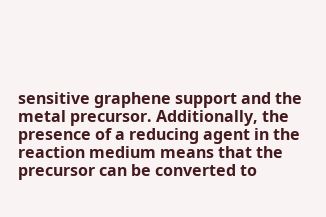sensitive graphene support and the metal precursor. Additionally, the presence of a reducing agent in the reaction medium means that the precursor can be converted to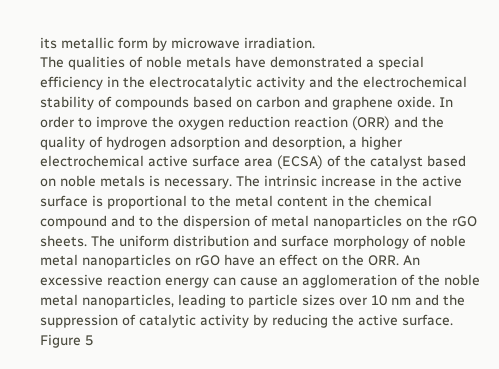its metallic form by microwave irradiation.
The qualities of noble metals have demonstrated a special efficiency in the electrocatalytic activity and the electrochemical stability of compounds based on carbon and graphene oxide. In order to improve the oxygen reduction reaction (ORR) and the quality of hydrogen adsorption and desorption, a higher electrochemical active surface area (ECSA) of the catalyst based on noble metals is necessary. The intrinsic increase in the active surface is proportional to the metal content in the chemical compound and to the dispersion of metal nanoparticles on the rGO sheets. The uniform distribution and surface morphology of noble metal nanoparticles on rGO have an effect on the ORR. An excessive reaction energy can cause an agglomeration of the noble metal nanoparticles, leading to particle sizes over 10 nm and the suppression of catalytic activity by reducing the active surface. Figure 5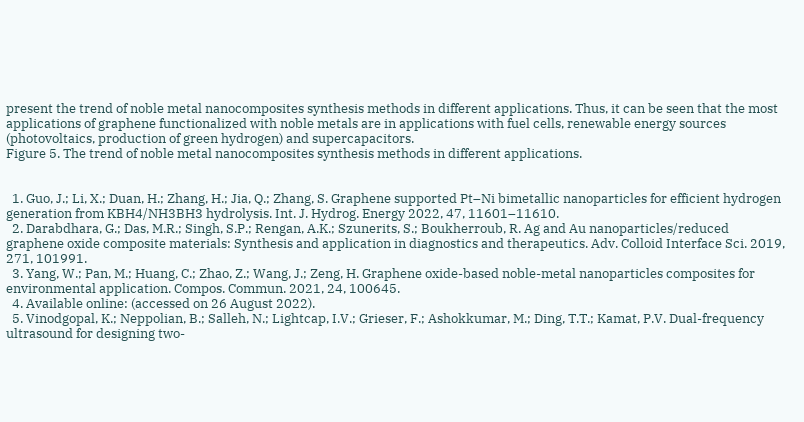present the trend of noble metal nanocomposites synthesis methods in different applications. Thus, it can be seen that the most applications of graphene functionalized with noble metals are in applications with fuel cells, renewable energy sources (photovoltaics, production of green hydrogen) and supercapacitors.
Figure 5. The trend of noble metal nanocomposites synthesis methods in different applications.


  1. Guo, J.; Li, X.; Duan, H.; Zhang, H.; Jia, Q.; Zhang, S. Graphene supported Pt–Ni bimetallic nanoparticles for efficient hydrogen generation from KBH4/NH3BH3 hydrolysis. Int. J. Hydrog. Energy 2022, 47, 11601–11610.
  2. Darabdhara, G.; Das, M.R.; Singh, S.P.; Rengan, A.K.; Szunerits, S.; Boukherroub, R. Ag and Au nanoparticles/reduced graphene oxide composite materials: Synthesis and application in diagnostics and therapeutics. Adv. Colloid Interface Sci. 2019, 271, 101991.
  3. Yang, W.; Pan, M.; Huang, C.; Zhao, Z.; Wang, J.; Zeng, H. Graphene oxide-based noble-metal nanoparticles composites for environmental application. Compos. Commun. 2021, 24, 100645.
  4. Available online: (accessed on 26 August 2022).
  5. Vinodgopal, K.; Neppolian, B.; Salleh, N.; Lightcap, I.V.; Grieser, F.; Ashokkumar, M.; Ding, T.T.; Kamat, P.V. Dual-frequency ultrasound for designing two-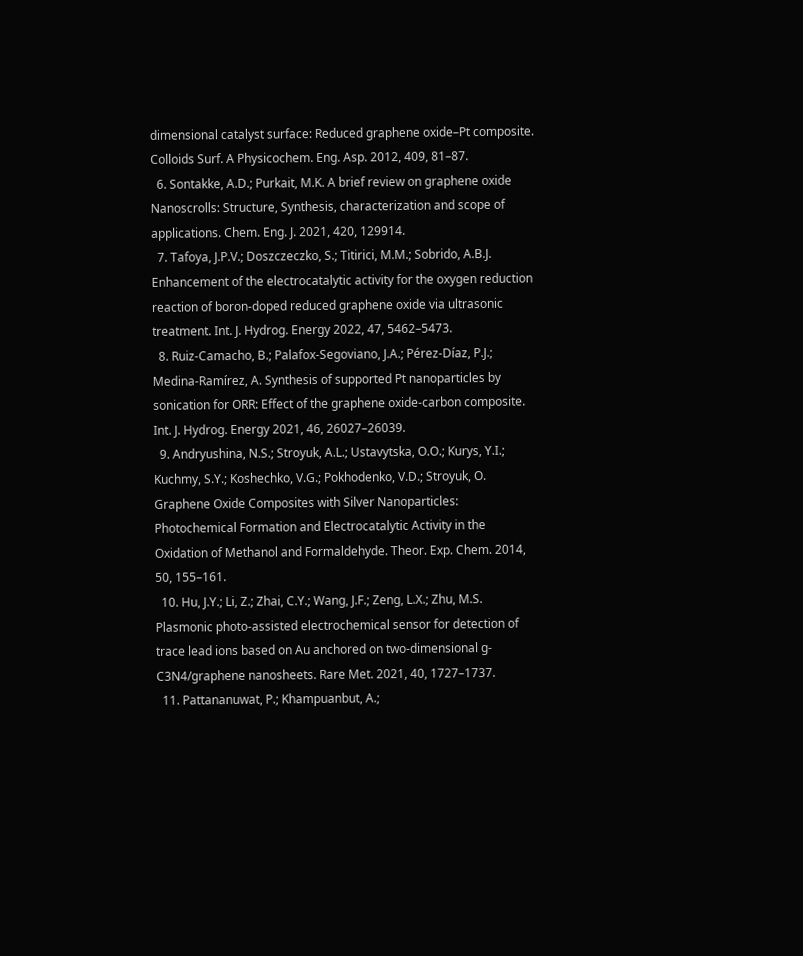dimensional catalyst surface: Reduced graphene oxide–Pt composite. Colloids Surf. A Physicochem. Eng. Asp. 2012, 409, 81–87.
  6. Sontakke, A.D.; Purkait, M.K. A brief review on graphene oxide Nanoscrolls: Structure, Synthesis, characterization and scope of applications. Chem. Eng. J. 2021, 420, 129914.
  7. Tafoya, J.P.V.; Doszczeczko, S.; Titirici, M.M.; Sobrido, A.B.J. Enhancement of the electrocatalytic activity for the oxygen reduction reaction of boron-doped reduced graphene oxide via ultrasonic treatment. Int. J. Hydrog. Energy 2022, 47, 5462–5473.
  8. Ruiz-Camacho, B.; Palafox-Segoviano, J.A.; Pérez-Díaz, P.J.; Medina-Ramírez, A. Synthesis of supported Pt nanoparticles by sonication for ORR: Effect of the graphene oxide-carbon composite. Int. J. Hydrog. Energy 2021, 46, 26027–26039.
  9. Andryushina, N.S.; Stroyuk, A.L.; Ustavytska, O.O.; Kurys, Y.I.; Kuchmy, S.Y.; Koshechko, V.G.; Pokhodenko, V.D.; Stroyuk, O. Graphene Oxide Composites with Silver Nanoparticles: Photochemical Formation and Electrocatalytic Activity in the Oxidation of Methanol and Formaldehyde. Theor. Exp. Chem. 2014, 50, 155–161.
  10. Hu, J.Y.; Li, Z.; Zhai, C.Y.; Wang, J.F.; Zeng, L.X.; Zhu, M.S. Plasmonic photo-assisted electrochemical sensor for detection of trace lead ions based on Au anchored on two-dimensional g-C3N4/graphene nanosheets. Rare Met. 2021, 40, 1727–1737.
  11. Pattananuwat, P.; Khampuanbut, A.;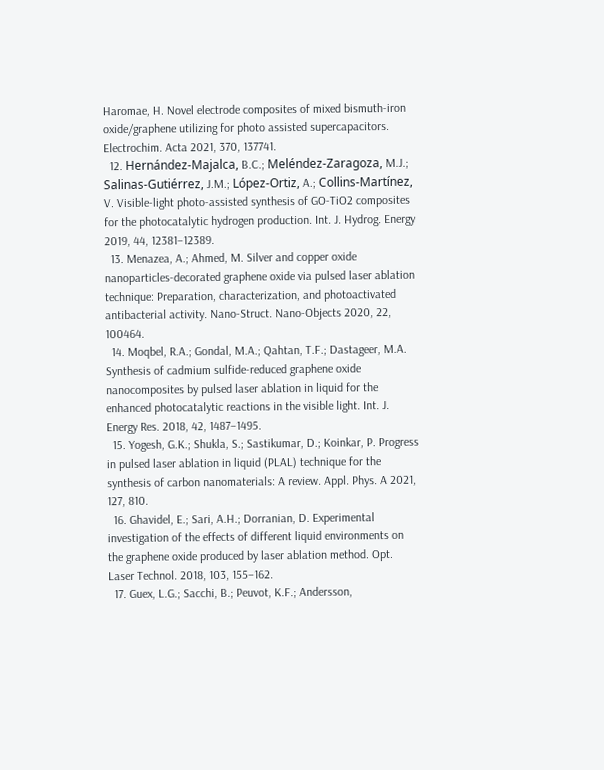Haromae, H. Novel electrode composites of mixed bismuth-iron oxide/graphene utilizing for photo assisted supercapacitors. Electrochim. Acta 2021, 370, 137741.
  12. Hernández-Majalca, B.C.; Meléndez-Zaragoza, M.J.; Salinas-Gutiérrez, J.M.; López-Ortiz, A.; Collins-Martínez, V. Visible-light photo-assisted synthesis of GO-TiO2 composites for the photocatalytic hydrogen production. Int. J. Hydrog. Energy 2019, 44, 12381–12389.
  13. Menazea, A.; Ahmed, M. Silver and copper oxide nanoparticles-decorated graphene oxide via pulsed laser ablation technique: Preparation, characterization, and photoactivated antibacterial activity. Nano-Struct. Nano-Objects 2020, 22, 100464.
  14. Moqbel, R.A.; Gondal, M.A.; Qahtan, T.F.; Dastageer, M.A. Synthesis of cadmium sulfide-reduced graphene oxide nanocomposites by pulsed laser ablation in liquid for the enhanced photocatalytic reactions in the visible light. Int. J. Energy Res. 2018, 42, 1487–1495.
  15. Yogesh, G.K.; Shukla, S.; Sastikumar, D.; Koinkar, P. Progress in pulsed laser ablation in liquid (PLAL) technique for the synthesis of carbon nanomaterials: A review. Appl. Phys. A 2021, 127, 810.
  16. Ghavidel, E.; Sari, A.H.; Dorranian, D. Experimental investigation of the effects of different liquid environments on the graphene oxide produced by laser ablation method. Opt. Laser Technol. 2018, 103, 155–162.
  17. Guex, L.G.; Sacchi, B.; Peuvot, K.F.; Andersson,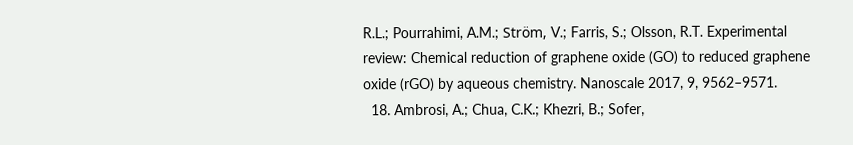R.L.; Pourrahimi, A.M.; Ström, V.; Farris, S.; Olsson, R.T. Experimental review: Chemical reduction of graphene oxide (GO) to reduced graphene oxide (rGO) by aqueous chemistry. Nanoscale 2017, 9, 9562–9571.
  18. Ambrosi, A.; Chua, C.K.; Khezri, B.; Sofer,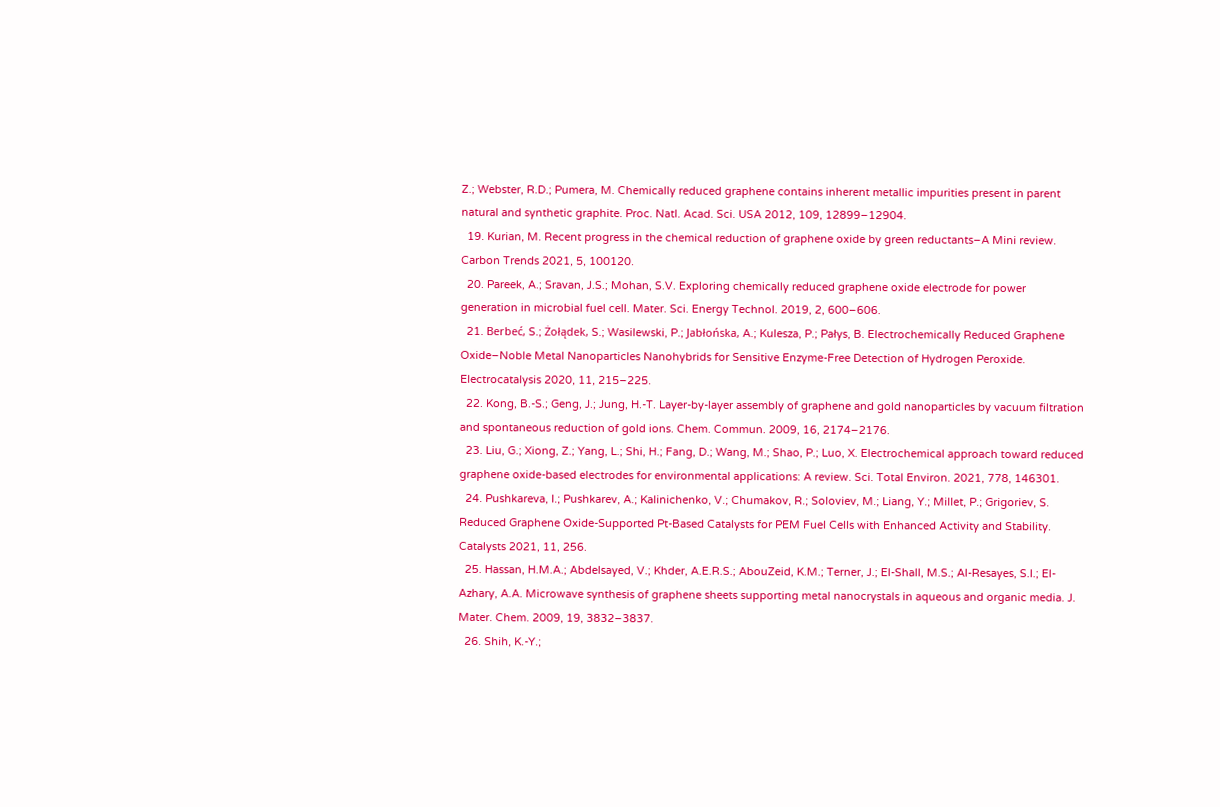Z.; Webster, R.D.; Pumera, M. Chemically reduced graphene contains inherent metallic impurities present in parent natural and synthetic graphite. Proc. Natl. Acad. Sci. USA 2012, 109, 12899–12904.
  19. Kurian, M. Recent progress in the chemical reduction of graphene oxide by green reductants–A Mini review. Carbon Trends 2021, 5, 100120.
  20. Pareek, A.; Sravan, J.S.; Mohan, S.V. Exploring chemically reduced graphene oxide electrode for power generation in microbial fuel cell. Mater. Sci. Energy Technol. 2019, 2, 600–606.
  21. Berbeć, S.; Żołądek, S.; Wasilewski, P.; Jabłońska, A.; Kulesza, P.; Pałys, B. Electrochemically Reduced Graphene Oxide–Noble Metal Nanoparticles Nanohybrids for Sensitive Enzyme-Free Detection of Hydrogen Peroxide. Electrocatalysis 2020, 11, 215–225.
  22. Kong, B.-S.; Geng, J.; Jung, H.-T. Layer-by-layer assembly of graphene and gold nanoparticles by vacuum filtration and spontaneous reduction of gold ions. Chem. Commun. 2009, 16, 2174–2176.
  23. Liu, G.; Xiong, Z.; Yang, L.; Shi, H.; Fang, D.; Wang, M.; Shao, P.; Luo, X. Electrochemical approach toward reduced graphene oxide-based electrodes for environmental applications: A review. Sci. Total Environ. 2021, 778, 146301.
  24. Pushkareva, I.; Pushkarev, A.; Kalinichenko, V.; Chumakov, R.; Soloviev, M.; Liang, Y.; Millet, P.; Grigoriev, S. Reduced Graphene Oxide-Supported Pt-Based Catalysts for PEM Fuel Cells with Enhanced Activity and Stability. Catalysts 2021, 11, 256.
  25. Hassan, H.M.A.; Abdelsayed, V.; Khder, A.E.R.S.; AbouZeid, K.M.; Terner, J.; El-Shall, M.S.; Al-Resayes, S.I.; El-Azhary, A.A. Microwave synthesis of graphene sheets supporting metal nanocrystals in aqueous and organic media. J. Mater. Chem. 2009, 19, 3832–3837.
  26. Shih, K.-Y.;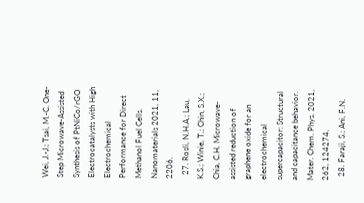Wei, J.-J.; Tsai, M.-C. One-Step Microwave-Assisted Synthesis of PtNiCo/rGO Electrocatalysts with High Electrochemical Performance for Direct Methanol Fuel Cells. Nanomaterials 2021, 11, 2206.
  27. Rosli, N.H.A.; Lau, K.S.; Winie, T.; Chin, S.X.; Chia, C.H. Microwave-assisted reduction of graphene oxide for an electrochemical supercapacitor: Structural and capacitance behavior. Mater. Chem. Phys. 2021, 262, 124274.
  28. Faraji, S.; Ani, F.N.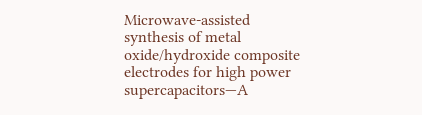Microwave-assisted synthesis of metal oxide/hydroxide composite electrodes for high power supercapacitors—A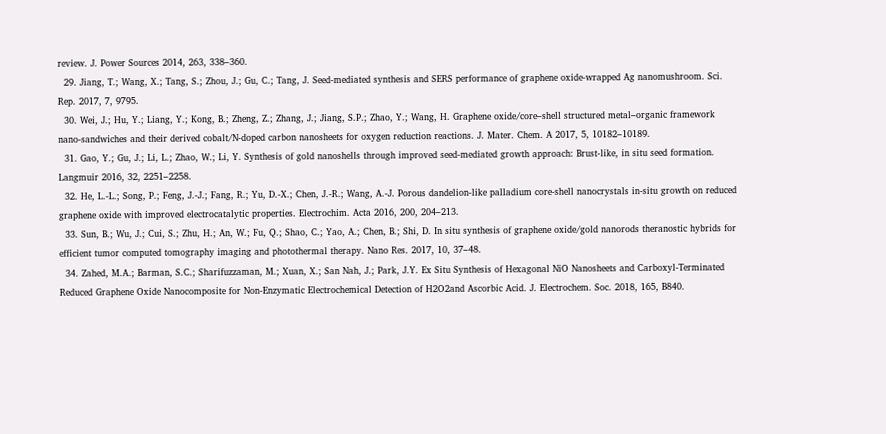review. J. Power Sources 2014, 263, 338–360.
  29. Jiang, T.; Wang, X.; Tang, S.; Zhou, J.; Gu, C.; Tang, J. Seed-mediated synthesis and SERS performance of graphene oxide-wrapped Ag nanomushroom. Sci. Rep. 2017, 7, 9795.
  30. Wei, J.; Hu, Y.; Liang, Y.; Kong, B.; Zheng, Z.; Zhang, J.; Jiang, S.P.; Zhao, Y.; Wang, H. Graphene oxide/core–shell structured metal–organic framework nano-sandwiches and their derived cobalt/N-doped carbon nanosheets for oxygen reduction reactions. J. Mater. Chem. A 2017, 5, 10182–10189.
  31. Gao, Y.; Gu, J.; Li, L.; Zhao, W.; Li, Y. Synthesis of gold nanoshells through improved seed-mediated growth approach: Brust-like, in situ seed formation. Langmuir 2016, 32, 2251–2258.
  32. He, L.-L.; Song, P.; Feng, J.-J.; Fang, R.; Yu, D.-X.; Chen, J.-R.; Wang, A.-J. Porous dandelion-like palladium core-shell nanocrystals in-situ growth on reduced graphene oxide with improved electrocatalytic properties. Electrochim. Acta 2016, 200, 204–213.
  33. Sun, B.; Wu, J.; Cui, S.; Zhu, H.; An, W.; Fu, Q.; Shao, C.; Yao, A.; Chen, B.; Shi, D. In situ synthesis of graphene oxide/gold nanorods theranostic hybrids for efficient tumor computed tomography imaging and photothermal therapy. Nano Res. 2017, 10, 37–48.
  34. Zahed, M.A.; Barman, S.C.; Sharifuzzaman, M.; Xuan, X.; San Nah, J.; Park, J.Y. Ex Situ Synthesis of Hexagonal NiO Nanosheets and Carboxyl-Terminated Reduced Graphene Oxide Nanocomposite for Non-Enzymatic Electrochemical Detection of H2O2and Ascorbic Acid. J. Electrochem. Soc. 2018, 165, B840.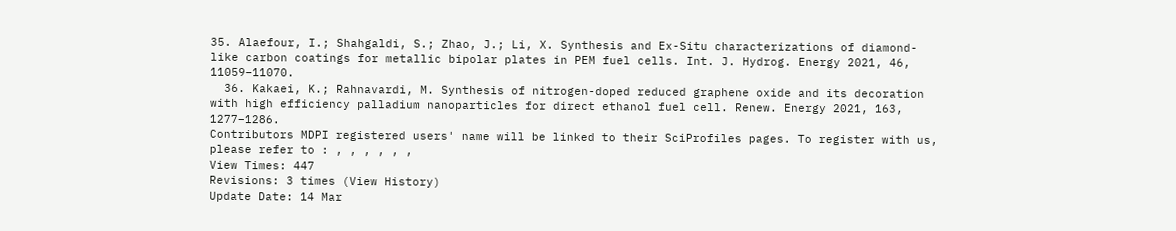35. Alaefour, I.; Shahgaldi, S.; Zhao, J.; Li, X. Synthesis and Ex-Situ characterizations of diamond-like carbon coatings for metallic bipolar plates in PEM fuel cells. Int. J. Hydrog. Energy 2021, 46, 11059–11070.
  36. Kakaei, K.; Rahnavardi, M. Synthesis of nitrogen-doped reduced graphene oxide and its decoration with high efficiency palladium nanoparticles for direct ethanol fuel cell. Renew. Energy 2021, 163, 1277–1286.
Contributors MDPI registered users' name will be linked to their SciProfiles pages. To register with us, please refer to : , , , , , ,
View Times: 447
Revisions: 3 times (View History)
Update Date: 14 Mar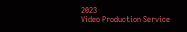2023
Video Production Service